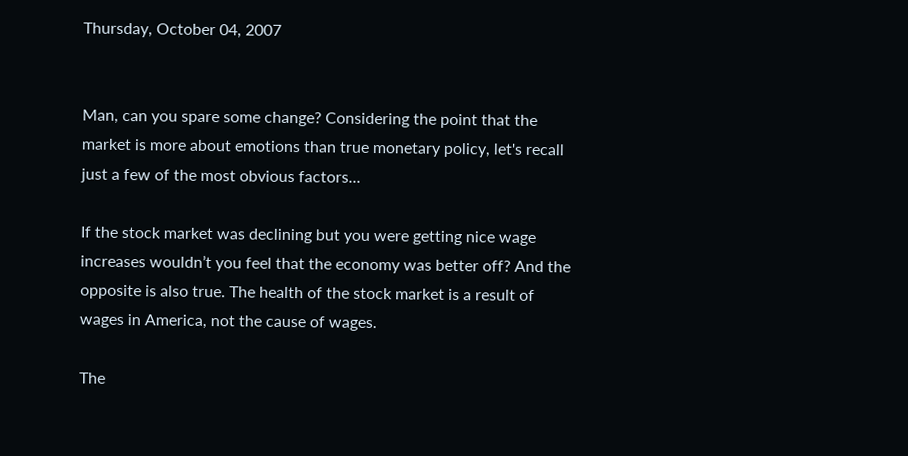Thursday, October 04, 2007


Man, can you spare some change? Considering the point that the market is more about emotions than true monetary policy, let's recall just a few of the most obvious factors...

If the stock market was declining but you were getting nice wage increases wouldn’t you feel that the economy was better off? And the opposite is also true. The health of the stock market is a result of wages in America, not the cause of wages.

The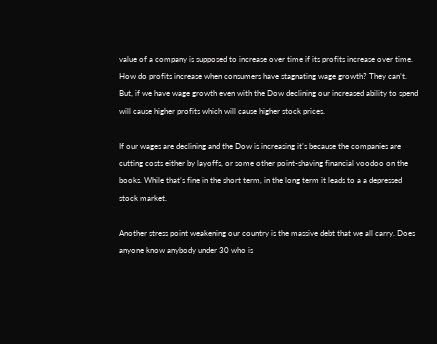value of a company is supposed to increase over time if its profits increase over time. How do profits increase when consumers have stagnating wage growth? They can’t. But, if we have wage growth even with the Dow declining our increased ability to spend will cause higher profits which will cause higher stock prices.

If our wages are declining and the Dow is increasing it’s because the companies are cutting costs either by layoffs, or some other point-shaving financial voodoo on the books. While that’s fine in the short term, in the long term it leads to a a depressed stock market.

Another stress point weakening our country is the massive debt that we all carry. Does anyone know anybody under 30 who is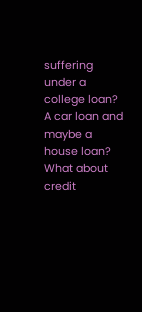suffering under a college loan? A car loan and maybe a house loan? What about credit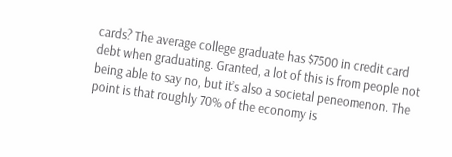cards? The average college graduate has $7500 in credit card debt when graduating. Granted, a lot of this is from people not being able to say no, but it’s also a societal peneomenon. The point is that roughly 70% of the economy is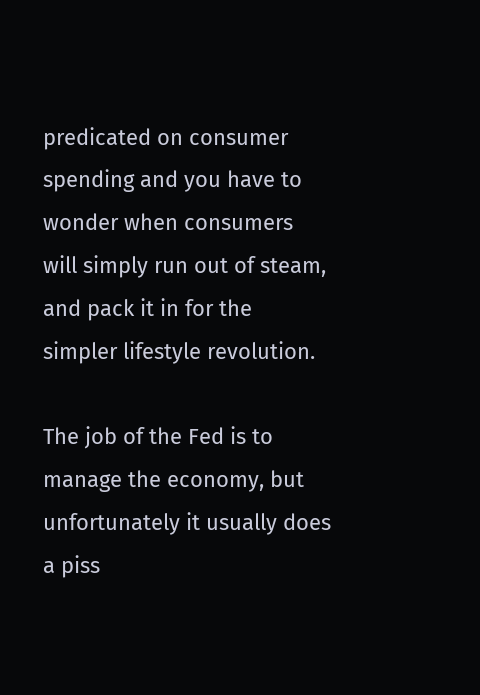predicated on consumer spending and you have to wonder when consumers will simply run out of steam, and pack it in for the simpler lifestyle revolution.

The job of the Fed is to manage the economy, but unfortunately it usually does a piss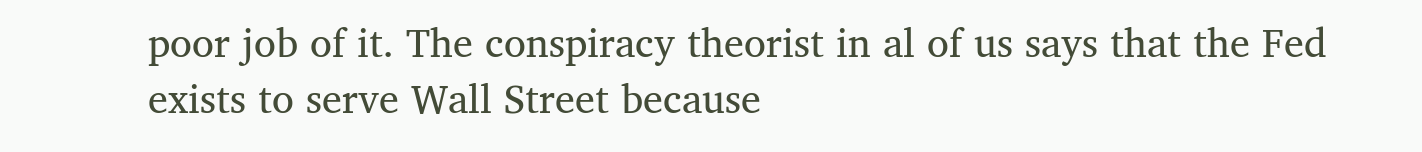poor job of it. The conspiracy theorist in al of us says that the Fed exists to serve Wall Street because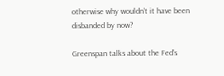otherwise why wouldn’t it have been disbanded by now?

Greenspan talks about the Fed’s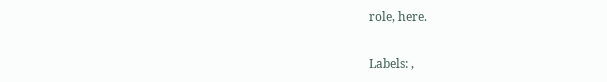role, here.

Labels: ,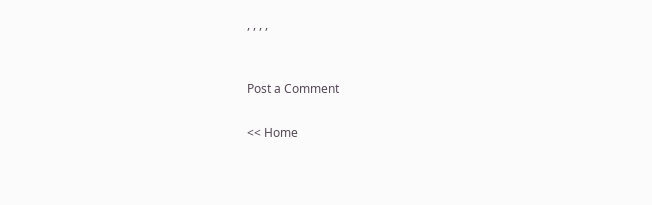, , , ,


Post a Comment

<< Home